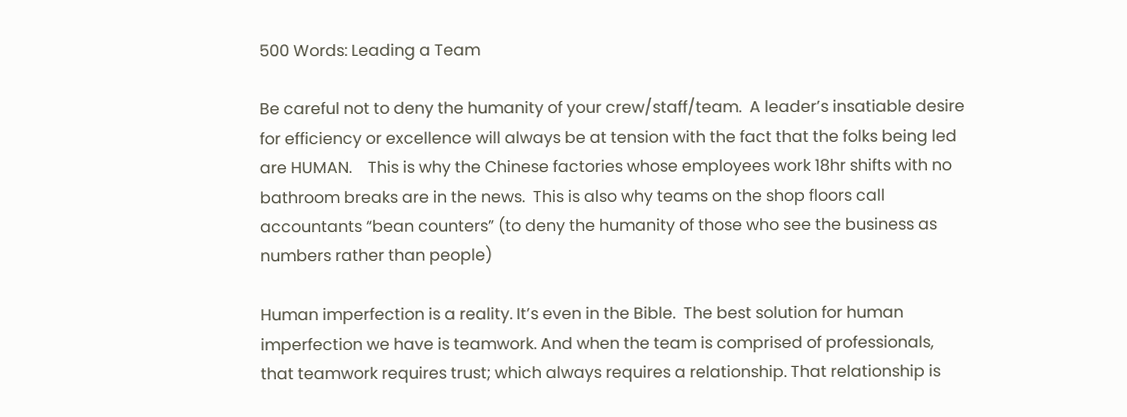500 Words: Leading a Team

Be careful not to deny the humanity of your crew/staff/team.  A leader’s insatiable desire for efficiency or excellence will always be at tension with the fact that the folks being led are HUMAN.    This is why the Chinese factories whose employees work 18hr shifts with no bathroom breaks are in the news.  This is also why teams on the shop floors call accountants “bean counters” (to deny the humanity of those who see the business as numbers rather than people)

Human imperfection is a reality. It’s even in the Bible.  The best solution for human imperfection we have is teamwork. And when the team is comprised of professionals, that teamwork requires trust; which always requires a relationship. That relationship is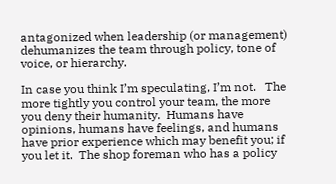antagonized when leadership (or management) dehumanizes the team through policy, tone of voice, or hierarchy.

In case you think I’m speculating, I’m not.   The more tightly you control your team, the more you deny their humanity.  Humans have opinions, humans have feelings, and humans have prior experience which may benefit you; if you let it.  The shop foreman who has a policy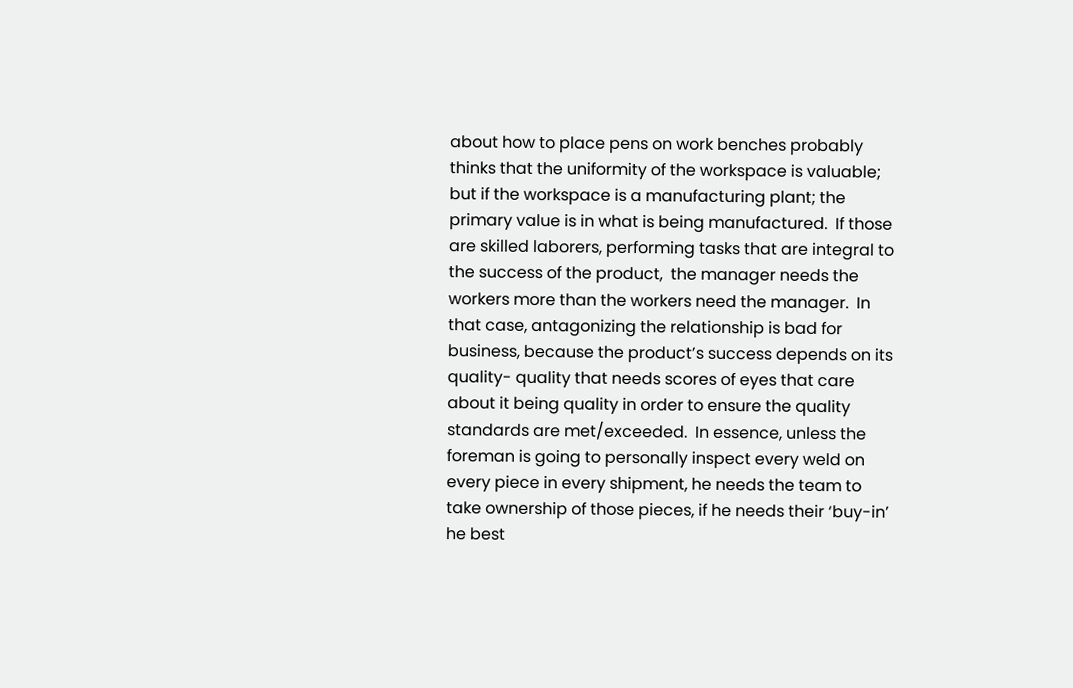about how to place pens on work benches probably thinks that the uniformity of the workspace is valuable; but if the workspace is a manufacturing plant; the primary value is in what is being manufactured.  If those are skilled laborers, performing tasks that are integral to the success of the product,  the manager needs the workers more than the workers need the manager.  In that case, antagonizing the relationship is bad for business, because the product’s success depends on its quality- quality that needs scores of eyes that care about it being quality in order to ensure the quality standards are met/exceeded.  In essence, unless the foreman is going to personally inspect every weld on every piece in every shipment, he needs the team to take ownership of those pieces, if he needs their ‘buy-in’ he best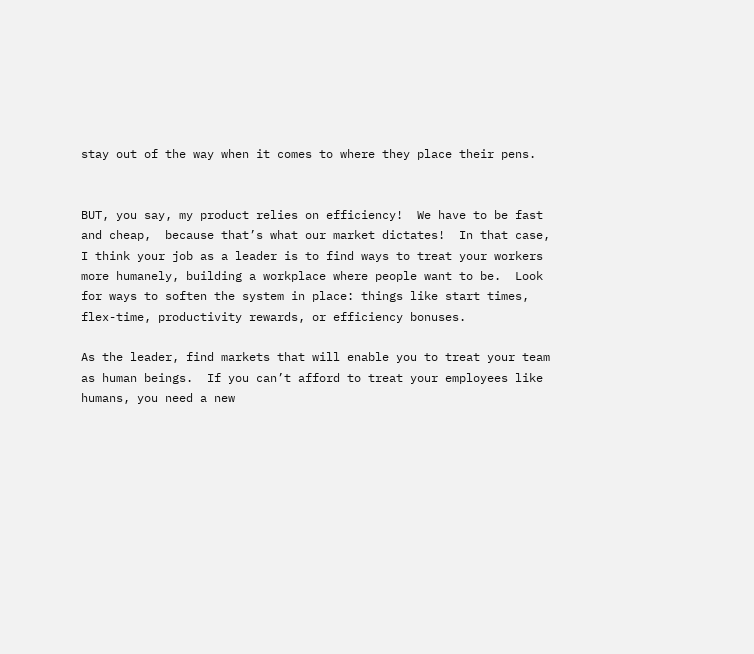stay out of the way when it comes to where they place their pens.


BUT, you say, my product relies on efficiency!  We have to be fast and cheap,  because that’s what our market dictates!  In that case, I think your job as a leader is to find ways to treat your workers more humanely, building a workplace where people want to be.  Look for ways to soften the system in place: things like start times, flex-time, productivity rewards, or efficiency bonuses.

As the leader, find markets that will enable you to treat your team as human beings.  If you can’t afford to treat your employees like humans, you need a new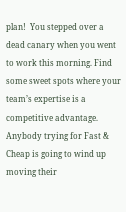plan!  You stepped over a dead canary when you went to work this morning. Find some sweet spots where your team’s expertise is a competitive advantage.  Anybody trying for Fast & Cheap is going to wind up moving their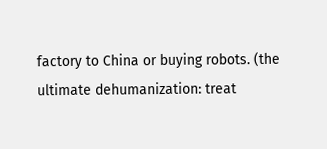factory to China or buying robots. (the ultimate dehumanization: treat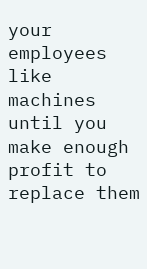your employees like machines until you make enough profit to replace them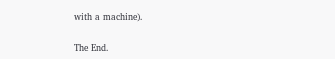with a machine).

The End.